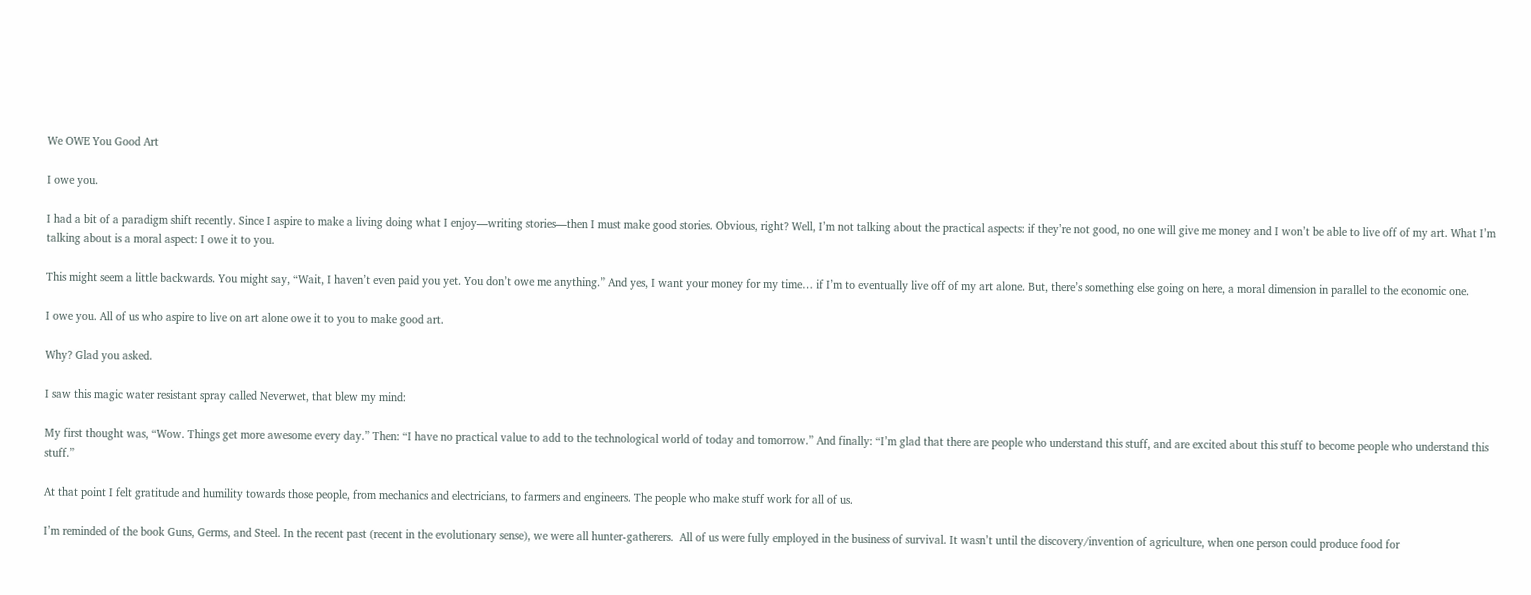We OWE You Good Art

I owe you.

I had a bit of a paradigm shift recently. Since I aspire to make a living doing what I enjoy—writing stories—then I must make good stories. Obvious, right? Well, I’m not talking about the practical aspects: if they’re not good, no one will give me money and I won’t be able to live off of my art. What I’m talking about is a moral aspect: I owe it to you.

This might seem a little backwards. You might say, “Wait, I haven’t even paid you yet. You don’t owe me anything.” And yes, I want your money for my time… if I’m to eventually live off of my art alone. But, there’s something else going on here, a moral dimension in parallel to the economic one.

I owe you. All of us who aspire to live on art alone owe it to you to make good art.

Why? Glad you asked.

I saw this magic water resistant spray called Neverwet, that blew my mind:

My first thought was, “Wow. Things get more awesome every day.” Then: “I have no practical value to add to the technological world of today and tomorrow.” And finally: “I’m glad that there are people who understand this stuff, and are excited about this stuff to become people who understand this stuff.”

At that point I felt gratitude and humility towards those people, from mechanics and electricians, to farmers and engineers. The people who make stuff work for all of us.

I’m reminded of the book Guns, Germs, and Steel. In the recent past (recent in the evolutionary sense), we were all hunter-gatherers.  All of us were fully employed in the business of survival. It wasn’t until the discovery/invention of agriculture, when one person could produce food for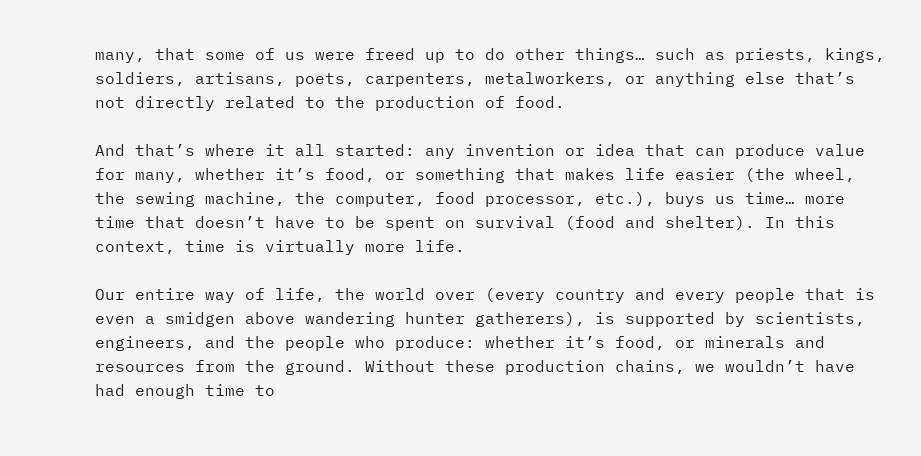many, that some of us were freed up to do other things… such as priests, kings, soldiers, artisans, poets, carpenters, metalworkers, or anything else that’s not directly related to the production of food.

And that’s where it all started: any invention or idea that can produce value for many, whether it’s food, or something that makes life easier (the wheel, the sewing machine, the computer, food processor, etc.), buys us time… more time that doesn’t have to be spent on survival (food and shelter). In this context, time is virtually more life.

Our entire way of life, the world over (every country and every people that is even a smidgen above wandering hunter gatherers), is supported by scientists, engineers, and the people who produce: whether it’s food, or minerals and resources from the ground. Without these production chains, we wouldn’t have had enough time to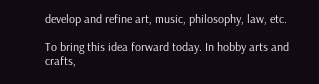develop and refine art, music, philosophy, law, etc.

To bring this idea forward today. In hobby arts and crafts,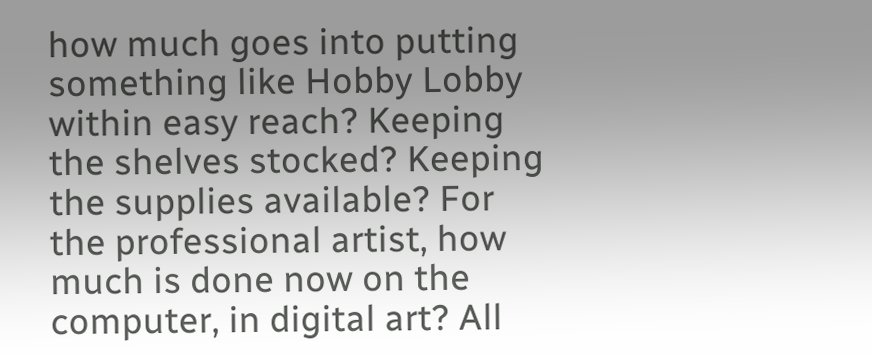how much goes into putting something like Hobby Lobby within easy reach? Keeping the shelves stocked? Keeping the supplies available? For the professional artist, how much is done now on the computer, in digital art? All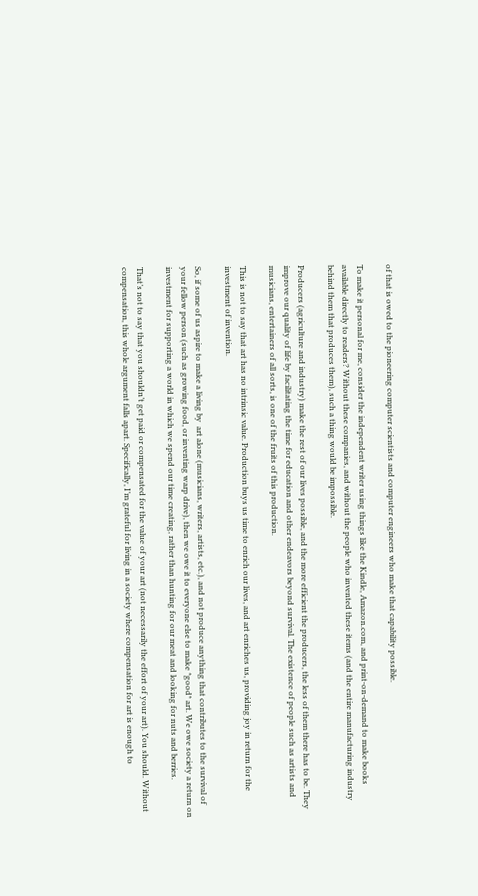of that is owed to the pioneering computer scientists and computer engineers who make that capability possible.

To make it personal for me, consider the independent writer using things like the Kindle, Amazon.com, and print-on-demand to make books available directly to readers? Without these companies, and without the people who invented these items (and the entire manufacturing industry behind them that produces them), such a thing would be impossible.

Producers (agriculture and industry) make the rest of our lives possible, and the more efficient the producers, the less of them there has to be. They improve our quality of life by facilitating the time for education and other endeavors beyond survival. The existence of people such as artists and musicians, entertainers of all sorts, is one of the fruits of this production.

This is not to say that art has no intrinsic value. Production buys us time to enrich our lives, and art enriches us, providing joy in return for the investment of invention.

So, if some of us aspire to make a living by  art alone (musicians, writers, artists, etc.), and not produce anything that contributes to the survival of your fellow person (such as growing food, or inventing warp drive), then we owe it to everyone else to make *good* art. We owe society a return on investment for supporting a world in which we spend our time creating, rather than hunting for our meat and looking for nuts and berries.

That’s not to say that you shouldn’t get paid or compensated for the value of your art (not necessarily the effort of your art). You should. Without compensation, this whole argument falls apart. Specifically, I’m grateful for living in a society where compensation for art is enough to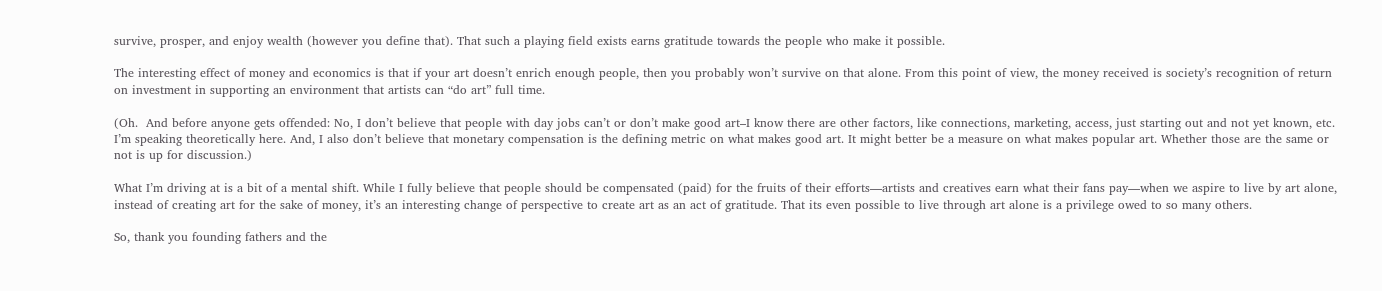survive, prosper, and enjoy wealth (however you define that). That such a playing field exists earns gratitude towards the people who make it possible.

The interesting effect of money and economics is that if your art doesn’t enrich enough people, then you probably won’t survive on that alone. From this point of view, the money received is society’s recognition of return on investment in supporting an environment that artists can “do art” full time.

(Oh.  And before anyone gets offended: No, I don’t believe that people with day jobs can’t or don’t make good art–I know there are other factors, like connections, marketing, access, just starting out and not yet known, etc. I’m speaking theoretically here. And, I also don’t believe that monetary compensation is the defining metric on what makes good art. It might better be a measure on what makes popular art. Whether those are the same or not is up for discussion.)

What I’m driving at is a bit of a mental shift. While I fully believe that people should be compensated (paid) for the fruits of their efforts—artists and creatives earn what their fans pay—when we aspire to live by art alone, instead of creating art for the sake of money, it’s an interesting change of perspective to create art as an act of gratitude. That its even possible to live through art alone is a privilege owed to so many others.

So, thank you founding fathers and the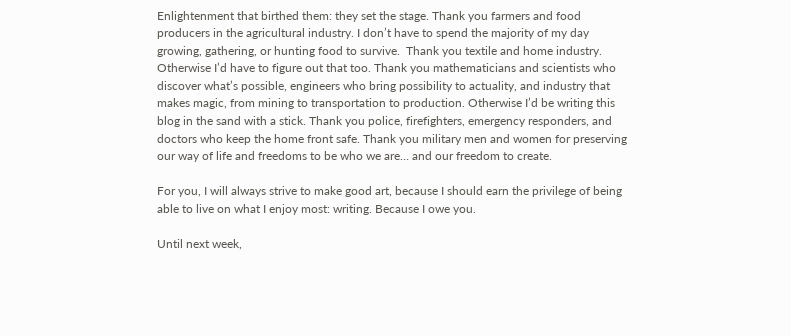Enlightenment that birthed them: they set the stage. Thank you farmers and food producers in the agricultural industry. I don’t have to spend the majority of my day growing, gathering, or hunting food to survive.  Thank you textile and home industry. Otherwise I’d have to figure out that too. Thank you mathematicians and scientists who discover what’s possible, engineers who bring possibility to actuality, and industry that makes magic, from mining to transportation to production. Otherwise I’d be writing this blog in the sand with a stick. Thank you police, firefighters, emergency responders, and doctors who keep the home front safe. Thank you military men and women for preserving our way of life and freedoms to be who we are… and our freedom to create.

For you, I will always strive to make good art, because I should earn the privilege of being able to live on what I enjoy most: writing. Because I owe you.

Until next week,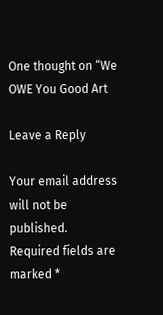One thought on “We OWE You Good Art

Leave a Reply

Your email address will not be published. Required fields are marked *